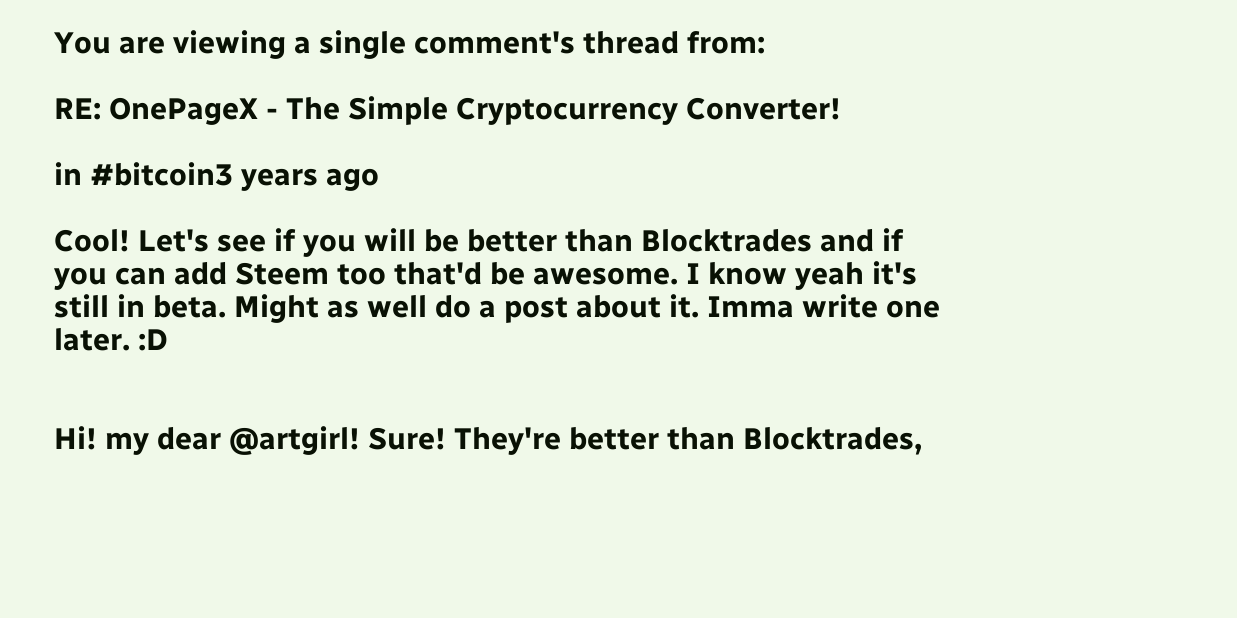You are viewing a single comment's thread from:

RE: OnePageX - The Simple Cryptocurrency Converter!

in #bitcoin3 years ago

Cool! Let's see if you will be better than Blocktrades and if you can add Steem too that'd be awesome. I know yeah it's still in beta. Might as well do a post about it. Imma write one later. :D


Hi! my dear @artgirl! Sure! They're better than Blocktrades,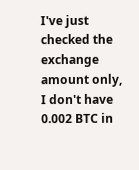I've just checked the exchange amount only, I don't have 0.002 BTC in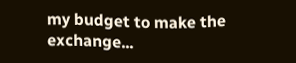my budget to make the exchange...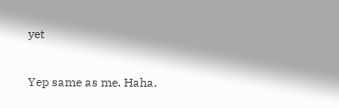yet

Yep same as me. Haha.